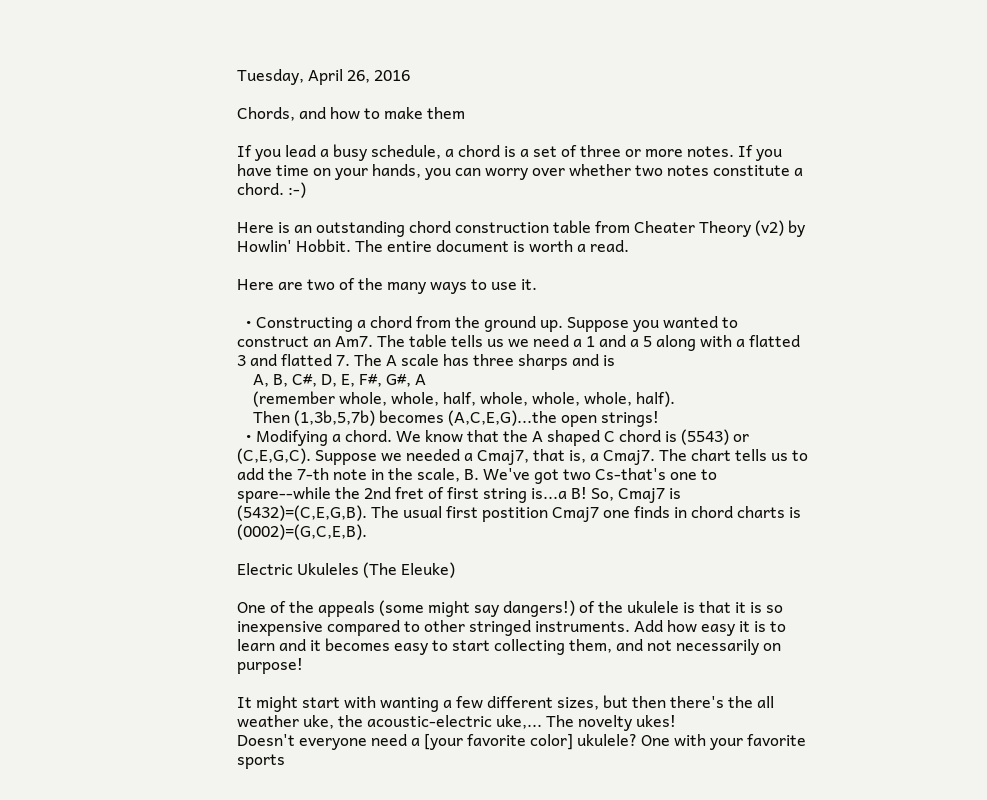Tuesday, April 26, 2016

Chords, and how to make them

If you lead a busy schedule, a chord is a set of three or more notes. If you have time on your hands, you can worry over whether two notes constitute a chord. :-)

Here is an outstanding chord construction table from Cheater Theory (v2) by Howlin' Hobbit. The entire document is worth a read.

Here are two of the many ways to use it.

  • Constructing a chord from the ground up. Suppose you wanted to construct an Am7. The table tells us we need a 1 and a 5 along with a flatted 3 and flatted 7. The A scale has three sharps and is
    A, B, C#, D, E, F#, G#, A
    (remember whole, whole, half, whole, whole, whole, half).
    Then (1,3b,5,7b) becomes (A,C,E,G)...the open strings!
  • Modifying a chord. We know that the A shaped C chord is (5543) or (C,E,G,C). Suppose we needed a Cmaj7, that is, a Cmaj7. The chart tells us to add the 7-th note in the scale, B. We've got two Cs-that's one to spare--while the 2nd fret of first string is...a B! So, Cmaj7 is (5432)=(C,E,G,B). The usual first postition Cmaj7 one finds in chord charts is (0002)=(G,C,E,B).

Electric Ukuleles (The Eleuke)

One of the appeals (some might say dangers!) of the ukulele is that it is so inexpensive compared to other stringed instruments. Add how easy it is to learn and it becomes easy to start collecting them, and not necessarily on purpose!

It might start with wanting a few different sizes, but then there's the all weather uke, the acoustic-electric uke,... The novelty ukes!
Doesn't everyone need a [your favorite color] ukulele? One with your favorite sports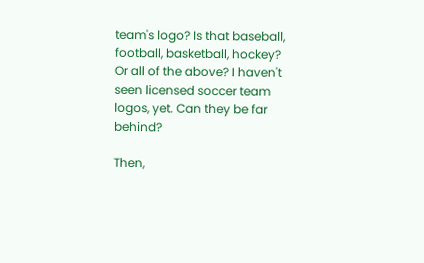team's logo? Is that baseball, football, basketball, hockey? Or all of the above? I haven't seen licensed soccer team logos, yet. Can they be far behind?

Then,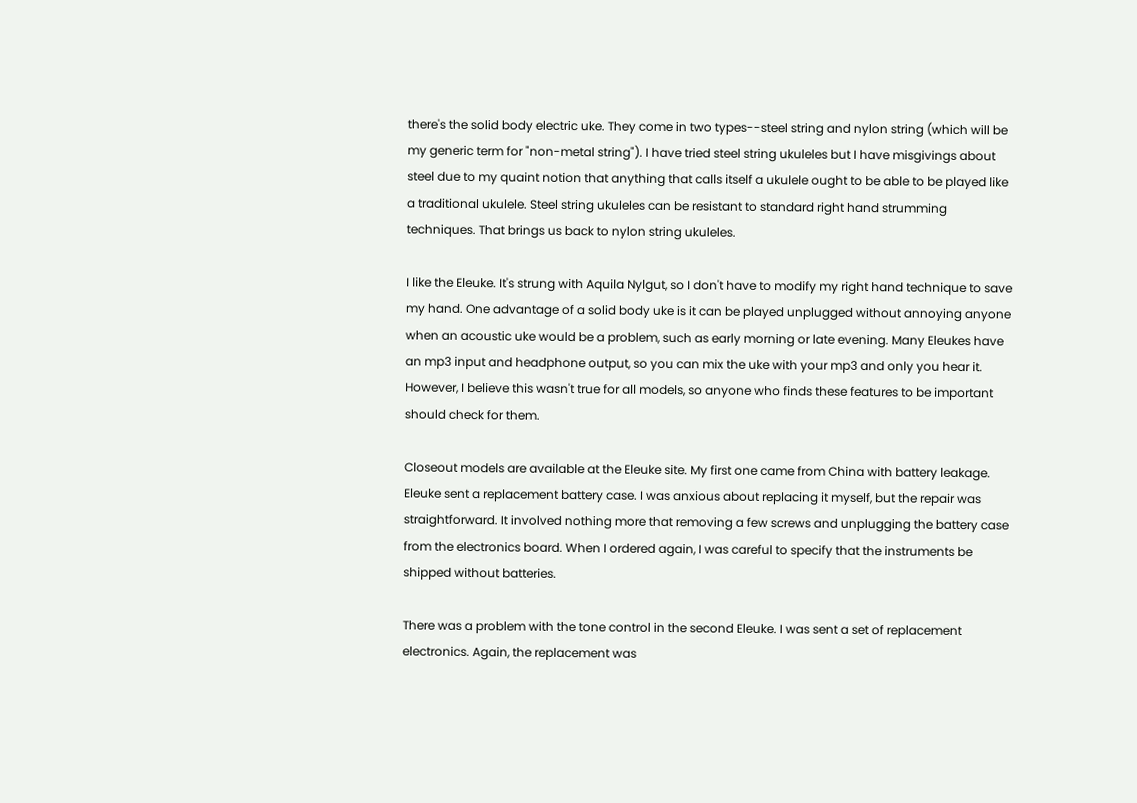there's the solid body electric uke. They come in two types--steel string and nylon string (which will be my generic term for "non-metal string"). I have tried steel string ukuleles but I have misgivings about steel due to my quaint notion that anything that calls itself a ukulele ought to be able to be played like a traditional ukulele. Steel string ukuleles can be resistant to standard right hand strumming techniques. That brings us back to nylon string ukuleles.

I like the Eleuke. It's strung with Aquila Nylgut, so I don't have to modify my right hand technique to save my hand. One advantage of a solid body uke is it can be played unplugged without annoying anyone when an acoustic uke would be a problem, such as early morning or late evening. Many Eleukes have an mp3 input and headphone output, so you can mix the uke with your mp3 and only you hear it. However, I believe this wasn't true for all models, so anyone who finds these features to be important should check for them.

Closeout models are available at the Eleuke site. My first one came from China with battery leakage. Eleuke sent a replacement battery case. I was anxious about replacing it myself, but the repair was straightforward. It involved nothing more that removing a few screws and unplugging the battery case from the electronics board. When I ordered again, I was careful to specify that the instruments be shipped without batteries.

There was a problem with the tone control in the second Eleuke. I was sent a set of replacement electronics. Again, the replacement was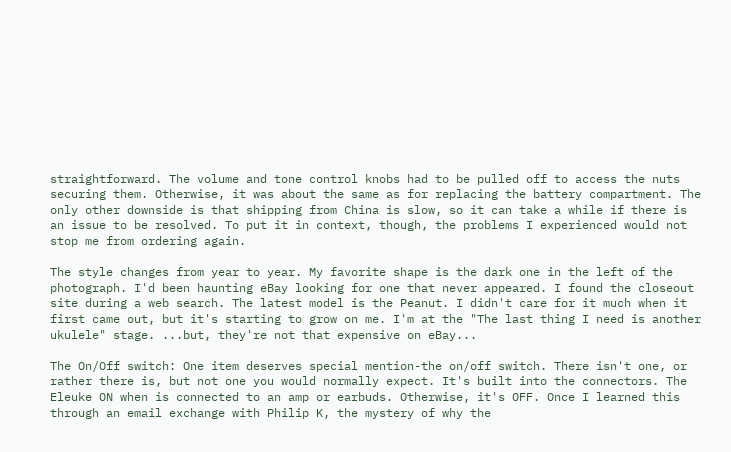straightforward. The volume and tone control knobs had to be pulled off to access the nuts securing them. Otherwise, it was about the same as for replacing the battery compartment. The only other downside is that shipping from China is slow, so it can take a while if there is an issue to be resolved. To put it in context, though, the problems I experienced would not stop me from ordering again.

The style changes from year to year. My favorite shape is the dark one in the left of the photograph. I'd been haunting eBay looking for one that never appeared. I found the closeout site during a web search. The latest model is the Peanut. I didn't care for it much when it first came out, but it's starting to grow on me. I'm at the "The last thing I need is another ukulele" stage. ...but, they're not that expensive on eBay...

The On/Off switch: One item deserves special mention-the on/off switch. There isn't one, or rather there is, but not one you would normally expect. It's built into the connectors. The Eleuke ON when is connected to an amp or earbuds. Otherwise, it's OFF. Once I learned this through an email exchange with Philip K, the mystery of why the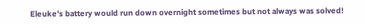Eleuke's battery would run down overnight sometimes but not always was solved!